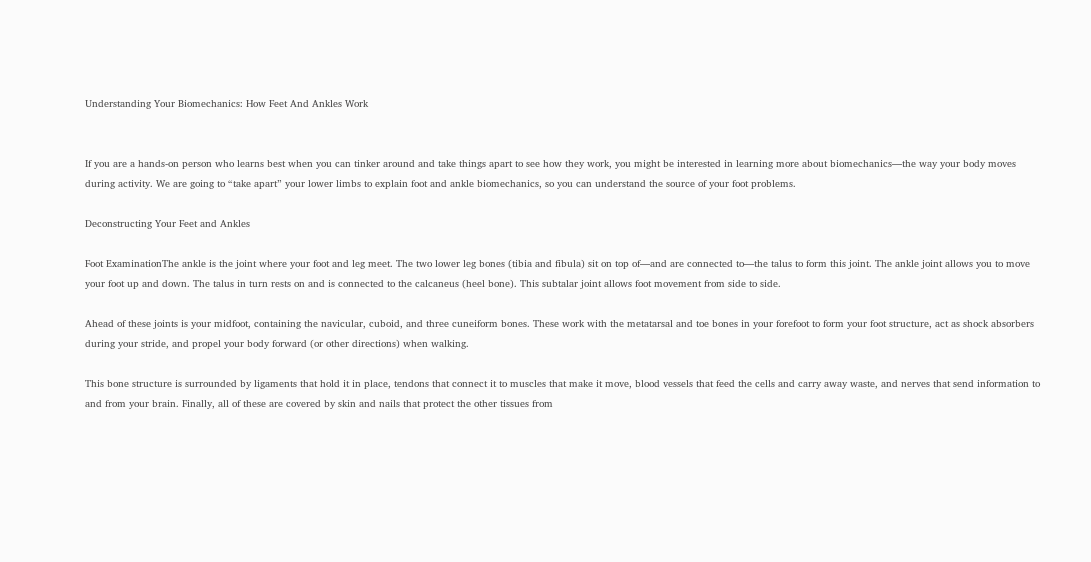Understanding Your Biomechanics: How Feet And Ankles Work


If you are a hands-on person who learns best when you can tinker around and take things apart to see how they work, you might be interested in learning more about biomechanics—the way your body moves during activity. We are going to “take apart” your lower limbs to explain foot and ankle biomechanics, so you can understand the source of your foot problems.

Deconstructing Your Feet and Ankles

Foot ExaminationThe ankle is the joint where your foot and leg meet. The two lower leg bones (tibia and fibula) sit on top of—and are connected to—the talus to form this joint. The ankle joint allows you to move your foot up and down. The talus in turn rests on and is connected to the calcaneus (heel bone). This subtalar joint allows foot movement from side to side.

Ahead of these joints is your midfoot, containing the navicular, cuboid, and three cuneiform bones. These work with the metatarsal and toe bones in your forefoot to form your foot structure, act as shock absorbers during your stride, and propel your body forward (or other directions) when walking.

This bone structure is surrounded by ligaments that hold it in place, tendons that connect it to muscles that make it move, blood vessels that feed the cells and carry away waste, and nerves that send information to and from your brain. Finally, all of these are covered by skin and nails that protect the other tissues from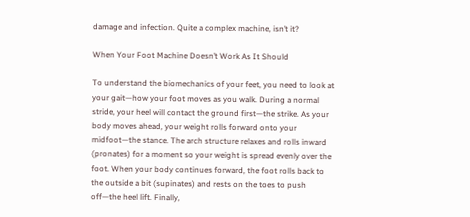damage and infection. Quite a complex machine, isn’t it?

When Your Foot Machine Doesn’t Work As It Should

To understand the biomechanics of your feet, you need to look at your gait—how your foot moves as you walk. During a normal stride, your heel will contact the ground first—the strike. As your body moves ahead, your weight rolls forward onto your midfoot—the stance. The arch structure relaxes and rolls inward (pronates) for a moment so your weight is spread evenly over the foot. When your body continues forward, the foot rolls back to the outside a bit (supinates) and rests on the toes to push off—the heel lift. Finally,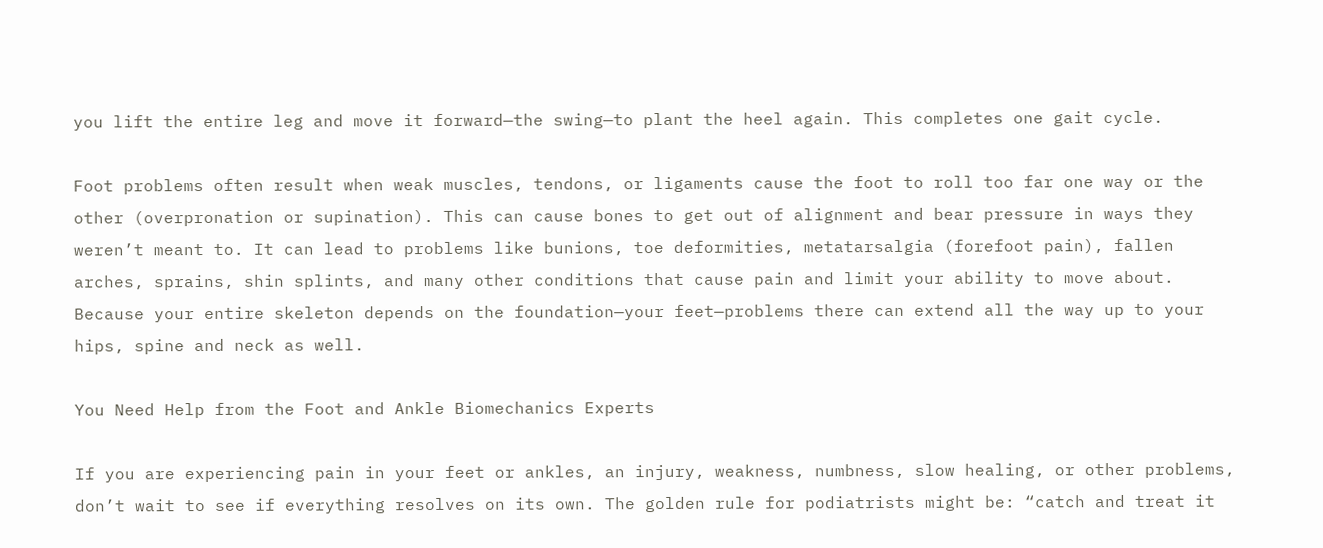you lift the entire leg and move it forward—the swing—to plant the heel again. This completes one gait cycle.

Foot problems often result when weak muscles, tendons, or ligaments cause the foot to roll too far one way or the other (overpronation or supination). This can cause bones to get out of alignment and bear pressure in ways they weren’t meant to. It can lead to problems like bunions, toe deformities, metatarsalgia (forefoot pain), fallen arches, sprains, shin splints, and many other conditions that cause pain and limit your ability to move about. Because your entire skeleton depends on the foundation—your feet—problems there can extend all the way up to your hips, spine and neck as well.

You Need Help from the Foot and Ankle Biomechanics Experts

If you are experiencing pain in your feet or ankles, an injury, weakness, numbness, slow healing, or other problems, don’t wait to see if everything resolves on its own. The golden rule for podiatrists might be: “catch and treat it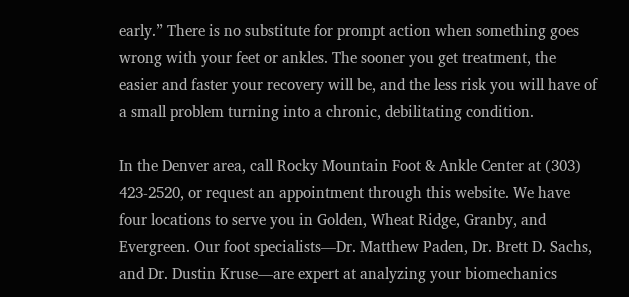early.” There is no substitute for prompt action when something goes wrong with your feet or ankles. The sooner you get treatment, the easier and faster your recovery will be, and the less risk you will have of a small problem turning into a chronic, debilitating condition.

In the Denver area, call Rocky Mountain Foot & Ankle Center at (303) 423-2520, or request an appointment through this website. We have four locations to serve you in Golden, Wheat Ridge, Granby, and Evergreen. Our foot specialists—Dr. Matthew Paden, Dr. Brett D. Sachs, and Dr. Dustin Kruse—are expert at analyzing your biomechanics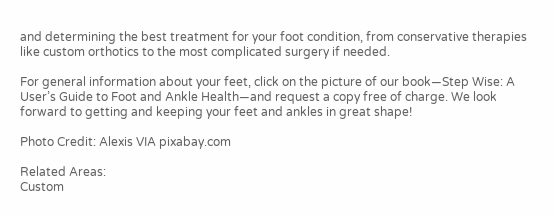and determining the best treatment for your foot condition, from conservative therapies like custom orthotics to the most complicated surgery if needed.

For general information about your feet, click on the picture of our book—Step Wise: A User’s Guide to Foot and Ankle Health—and request a copy free of charge. We look forward to getting and keeping your feet and ankles in great shape!

Photo Credit: Alexis VIA pixabay.com

Related Areas:
Custom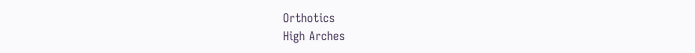Orthotics
High Arches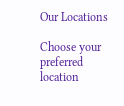Our Locations

Choose your preferred location